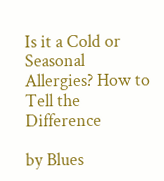Is it a Cold or Seasonal Allergies? How to Tell the Difference

by Blues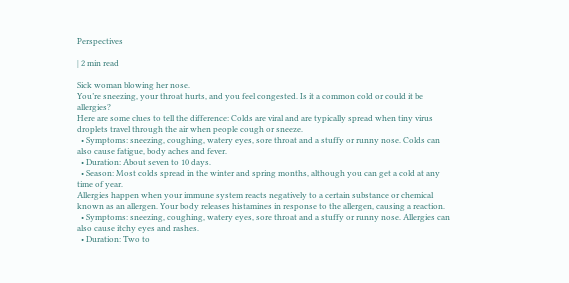Perspectives

| 2 min read

Sick woman blowing her nose.
You’re sneezing, your throat hurts, and you feel congested. Is it a common cold or could it be allergies?
Here are some clues to tell the difference: Colds are viral and are typically spread when tiny virus droplets travel through the air when people cough or sneeze.
  • Symptoms: sneezing, coughing, watery eyes, sore throat and a stuffy or runny nose. Colds can also cause fatigue, body aches and fever.
  • Duration: About seven to 10 days.
  • Season: Most colds spread in the winter and spring months, although you can get a cold at any time of year.
Allergies happen when your immune system reacts negatively to a certain substance or chemical known as an allergen. Your body releases histamines in response to the allergen, causing a reaction.
  • Symptoms: sneezing, coughing, watery eyes, sore throat and a stuffy or runny nose. Allergies can also cause itchy eyes and rashes.
  • Duration: Two to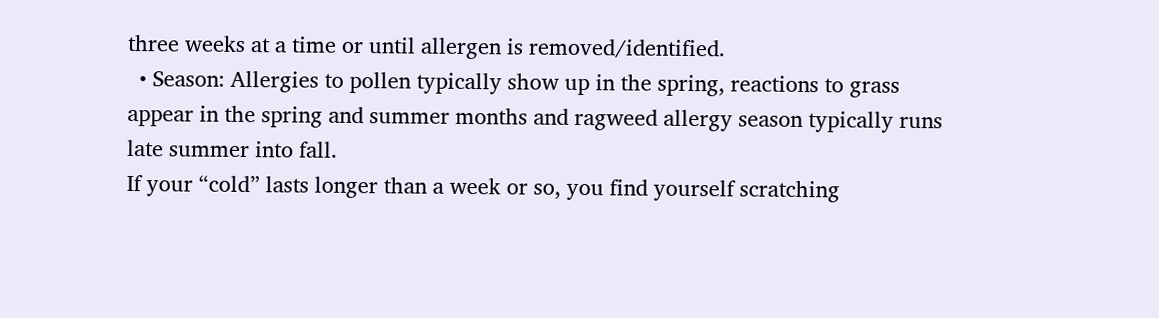three weeks at a time or until allergen is removed/identified.
  • Season: Allergies to pollen typically show up in the spring, reactions to grass appear in the spring and summer months and ragweed allergy season typically runs late summer into fall.
If your “cold” lasts longer than a week or so, you find yourself scratching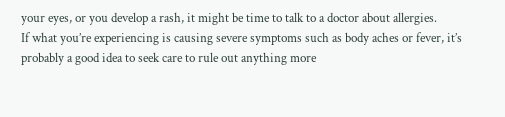your eyes, or you develop a rash, it might be time to talk to a doctor about allergies.
If what you’re experiencing is causing severe symptoms such as body aches or fever, it’s probably a good idea to seek care to rule out anything more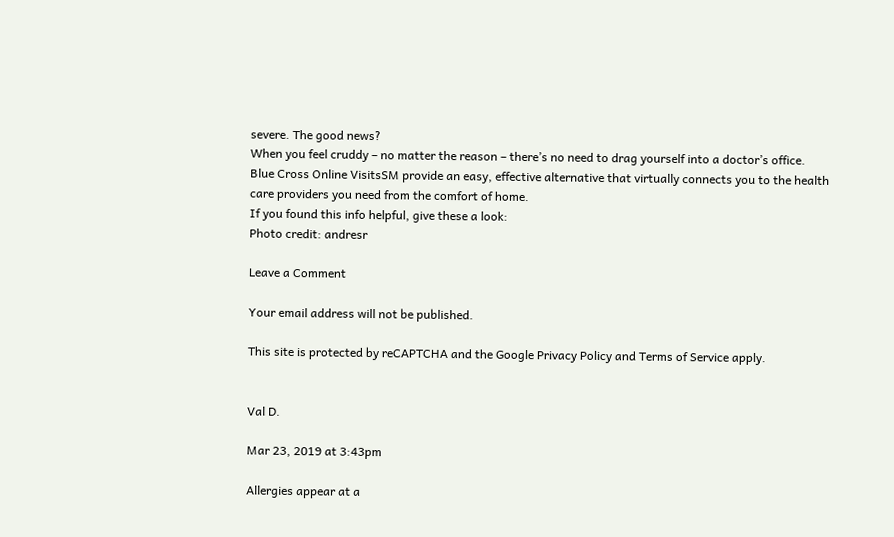severe. The good news?
When you feel cruddy – no matter the reason – there’s no need to drag yourself into a doctor’s office. Blue Cross Online VisitsSM provide an easy, effective alternative that virtually connects you to the health care providers you need from the comfort of home.
If you found this info helpful, give these a look:
Photo credit: andresr

Leave a Comment

Your email address will not be published.

This site is protected by reCAPTCHA and the Google Privacy Policy and Terms of Service apply.


Val D.

Mar 23, 2019 at 3:43pm

Allergies appear at a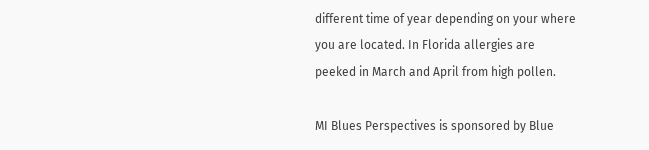different time of year depending on your where you are located. In Florida allergies are peeked in March and April from high pollen.

MI Blues Perspectives is sponsored by Blue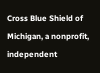Cross Blue Shield of Michigan, a nonprofit, independent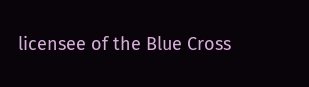licensee of the Blue Cross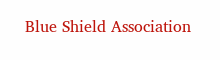Blue Shield Association